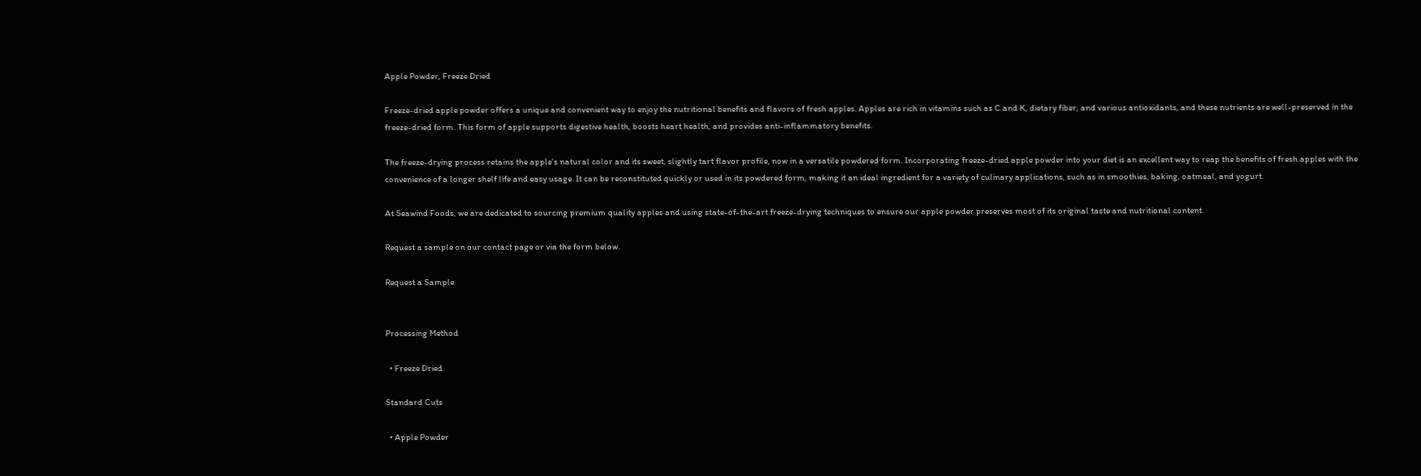Apple Powder, Freeze Dried

Freeze-dried apple powder offers a unique and convenient way to enjoy the nutritional benefits and flavors of fresh apples. Apples are rich in vitamins such as C and K, dietary fiber, and various antioxidants, and these nutrients are well-preserved in the freeze-dried form. This form of apple supports digestive health, boosts heart health, and provides anti-inflammatory benefits.

The freeze-drying process retains the apple’s natural color and its sweet, slightly tart flavor profile, now in a versatile powdered form. Incorporating freeze-dried apple powder into your diet is an excellent way to reap the benefits of fresh apples with the convenience of a longer shelf life and easy usage. It can be reconstituted quickly or used in its powdered form, making it an ideal ingredient for a variety of culinary applications, such as in smoothies, baking, oatmeal, and yogurt.

At Seawind Foods, we are dedicated to sourcing premium quality apples and using state-of-the-art freeze-drying techniques to ensure our apple powder preserves most of its original taste and nutritional content.

Request a sample on our contact page or via the form below.

Request a Sample


Processing Method

  • Freeze Dried

Standard Cuts

  • Apple Powder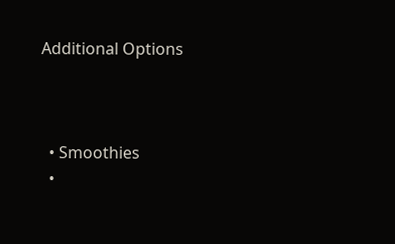Additional Options



  • Smoothies
  •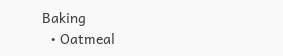Baking
  • Oatmeal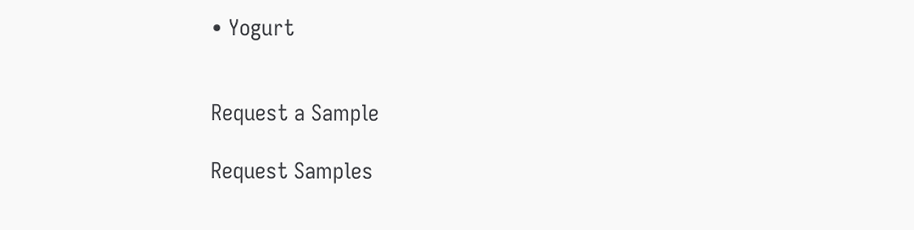• Yogurt


Request a Sample

Request Samples